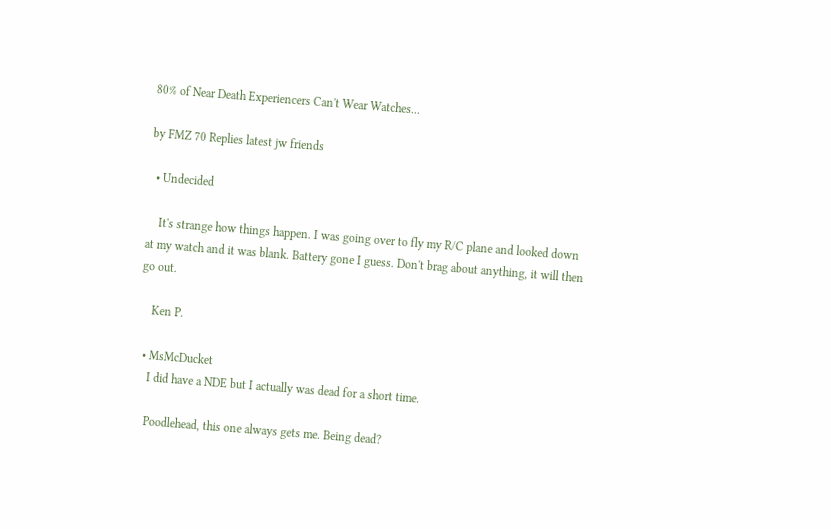80% of Near Death Experiencers Can't Wear Watches...

by FMZ 70 Replies latest jw friends

  • Undecided

    It's strange how things happen. I was going over to fly my R/C plane and looked down at my watch and it was blank. Battery gone I guess. Don't brag about anything, it will then go out.

    Ken P.

  • MsMcDucket
    I did have a NDE but I actually was dead for a short time.

    Poodlehead, this one always gets me. Being dead?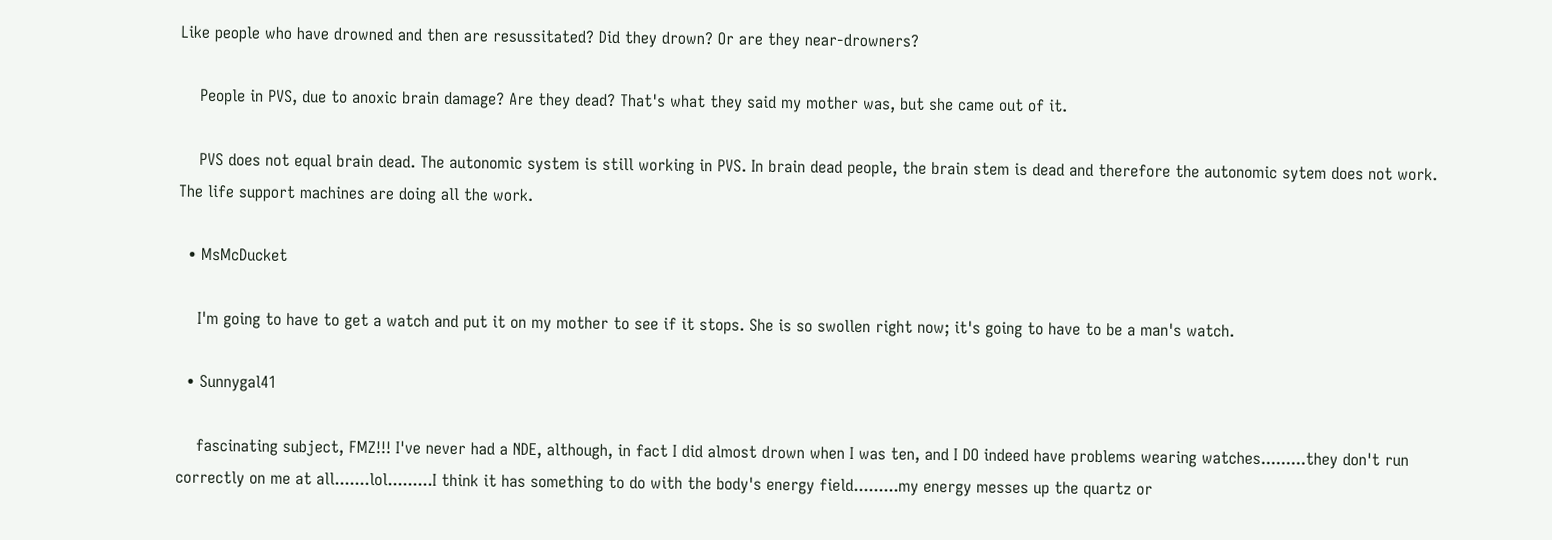Like people who have drowned and then are resussitated? Did they drown? Or are they near-drowners?

    People in PVS, due to anoxic brain damage? Are they dead? That's what they said my mother was, but she came out of it.

    PVS does not equal brain dead. The autonomic system is still working in PVS. In brain dead people, the brain stem is dead and therefore the autonomic sytem does not work. The life support machines are doing all the work.

  • MsMcDucket

    I'm going to have to get a watch and put it on my mother to see if it stops. She is so swollen right now; it's going to have to be a man's watch.

  • Sunnygal41

    fascinating subject, FMZ!!! I've never had a NDE, although, in fact I did almost drown when I was ten, and I DO indeed have problems wearing watches.........they don't run correctly on me at all.......lol.........I think it has something to do with the body's energy field.........my energy messes up the quartz or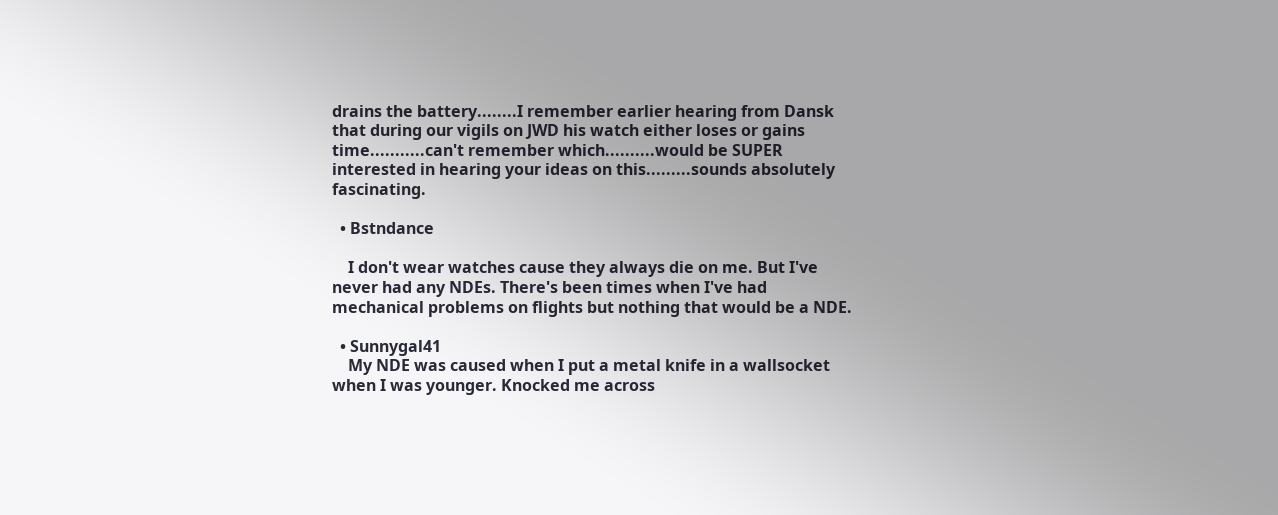drains the battery........I remember earlier hearing from Dansk that during our vigils on JWD his watch either loses or gains time...........can't remember which..........would be SUPER interested in hearing your ideas on this.........sounds absolutely fascinating.

  • Bstndance

    I don't wear watches cause they always die on me. But I've never had any NDEs. There's been times when I've had mechanical problems on flights but nothing that would be a NDE.

  • Sunnygal41
    My NDE was caused when I put a metal knife in a wallsocket when I was younger. Knocked me across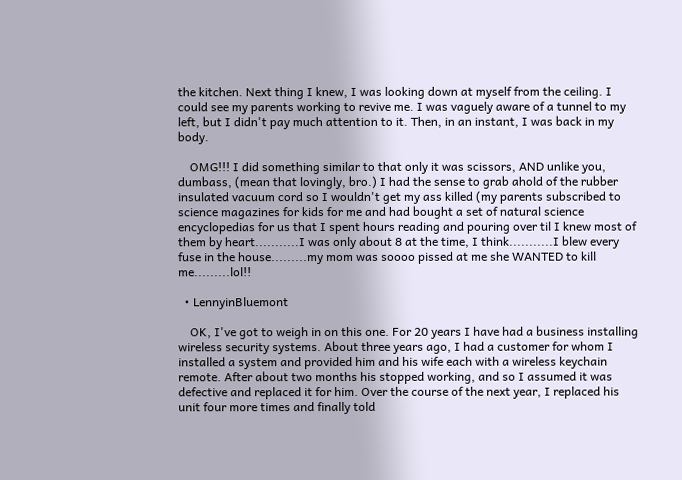the kitchen. Next thing I knew, I was looking down at myself from the ceiling. I could see my parents working to revive me. I was vaguely aware of a tunnel to my left, but I didn't pay much attention to it. Then, in an instant, I was back in my body.

    OMG!!! I did something similar to that only it was scissors, AND unlike you, dumbass, (mean that lovingly, bro.) I had the sense to grab ahold of the rubber insulated vacuum cord so I wouldn't get my ass killed (my parents subscribed to science magazines for kids for me and had bought a set of natural science encyclopedias for us that I spent hours reading and pouring over til I knew most of them by heart...........I was only about 8 at the time, I think...........I blew every fuse in the house.........my mom was soooo pissed at me she WANTED to kill me.........lol!!

  • LennyinBluemont

    OK, I've got to weigh in on this one. For 20 years I have had a business installing wireless security systems. About three years ago, I had a customer for whom I installed a system and provided him and his wife each with a wireless keychain remote. After about two months his stopped working, and so I assumed it was defective and replaced it for him. Over the course of the next year, I replaced his unit four more times and finally told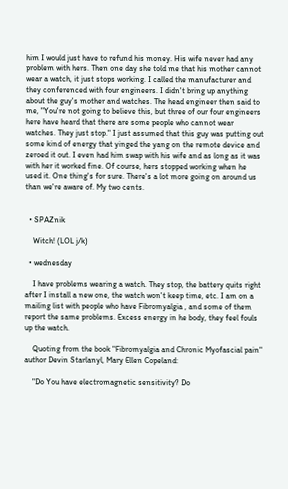him I would just have to refund his money. His wife never had any problem with hers. Then one day she told me that his mother cannot wear a watch, it just stops working. I called the manufacturer and they conferenced with four engineers. I didn't bring up anything about the guy's mother and watches. The head engineer then said to me, "You're not going to believe this, but three of our four engineers here have heard that there are some people who cannot wear watches. They just stop." I just assumed that this guy was putting out some kind of energy that yinged the yang on the remote device and zeroed it out. I even had him swap with his wife and as long as it was with her it worked fine. Of course, hers stopped working when he used it. One thing's for sure. There's a lot more going on around us than we're aware of. My two cents.


  • SPAZnik

    Witch! (LOL j/k)

  • wednesday

    I have problems wearing a watch. They stop, the battery quits right after I install a new one, the watch won't keep time, etc. I am on a mailing list with people who have Fibromyalgia , and some of them report the same problems. Excess energy in he body, they feel fouls up the watch.

    Quoting from the book "Fibromyalgia and Chronic Myofascial pain" author Devin Starlanyl, Mary Ellen Copeland:

    "Do You have electromagnetic sensitivity? Do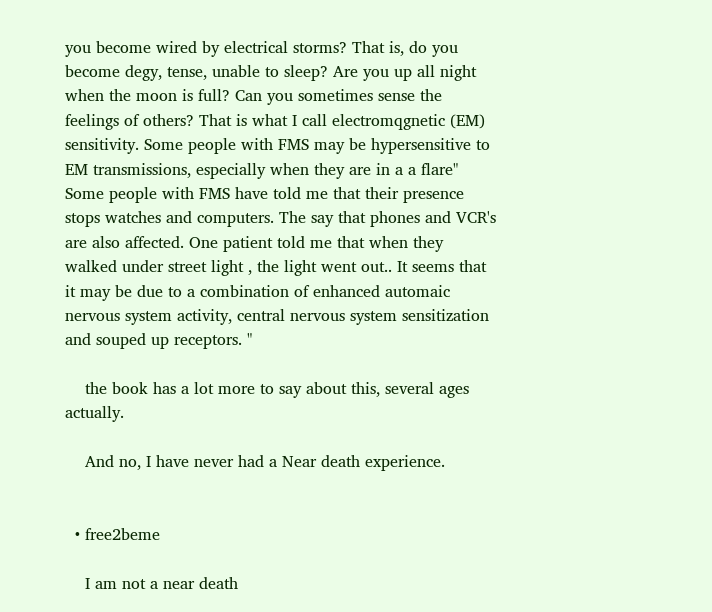you become wired by electrical storms? That is, do you become degy, tense, unable to sleep? Are you up all night when the moon is full? Can you sometimes sense the feelings of others? That is what I call electromqgnetic (EM) sensitivity. Some people with FMS may be hypersensitive to EM transmissions, especially when they are in a a flare" Some people with FMS have told me that their presence stops watches and computers. The say that phones and VCR's are also affected. One patient told me that when they walked under street light , the light went out.. It seems that it may be due to a combination of enhanced automaic nervous system activity, central nervous system sensitization and souped up receptors. "

    the book has a lot more to say about this, several ages actually.

    And no, I have never had a Near death experience.


  • free2beme

    I am not a near death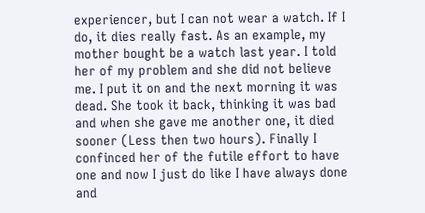experiencer, but I can not wear a watch. If I do, it dies really fast. As an example, my mother bought be a watch last year. I told her of my problem and she did not believe me. I put it on and the next morning it was dead. She took it back, thinking it was bad and when she gave me another one, it died sooner (Less then two hours). Finally I confinced her of the futile effort to have one and now I just do like I have always done and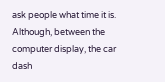ask people what time it is. Although, between the computer display, the car dash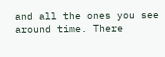and all the ones you see around time. There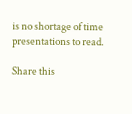is no shortage of time presentations to read.

Share this